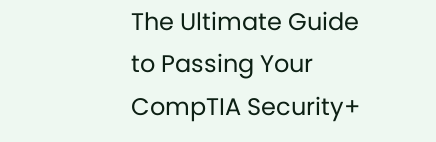The Ultimate Guide to Passing Your CompTIA Security+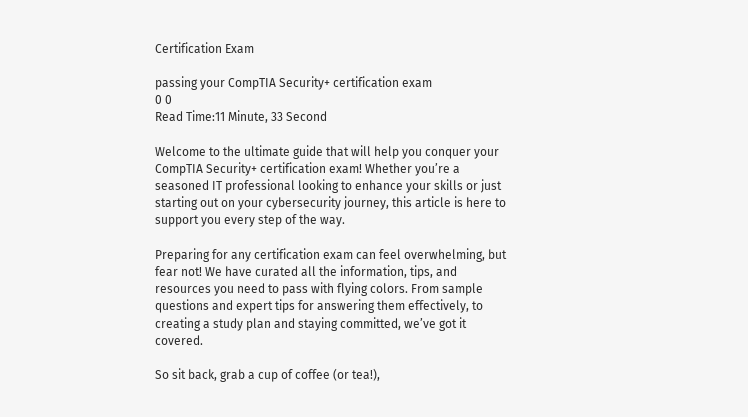Certification Exam

passing your CompTIA Security+ certification exam
0 0
Read Time:11 Minute, 33 Second

Welcome to the ultimate guide that will help you conquer your CompTIA Security+ certification exam! Whether you’re a seasoned IT professional looking to enhance your skills or just starting out on your cybersecurity journey, this article is here to support you every step of the way.

Preparing for any certification exam can feel overwhelming, but fear not! We have curated all the information, tips, and resources you need to pass with flying colors. From sample questions and expert tips for answering them effectively, to creating a study plan and staying committed, we’ve got it covered.

So sit back, grab a cup of coffee (or tea!),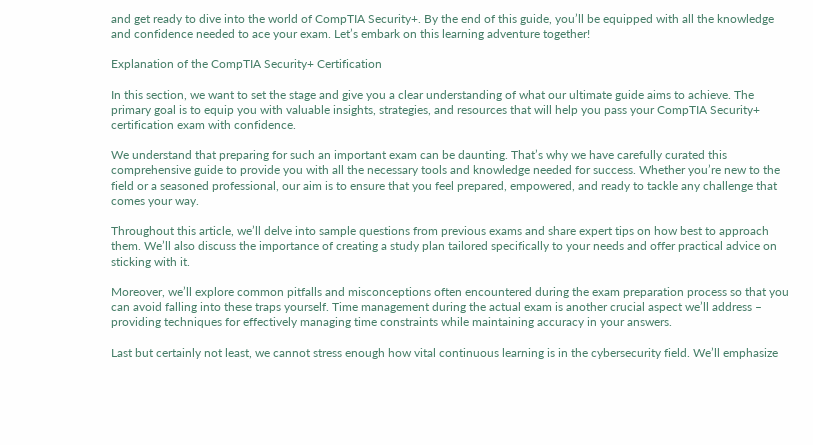and get ready to dive into the world of CompTIA Security+. By the end of this guide, you’ll be equipped with all the knowledge and confidence needed to ace your exam. Let’s embark on this learning adventure together!

Explanation of the CompTIA Security+ Certification

In this section, we want to set the stage and give you a clear understanding of what our ultimate guide aims to achieve. The primary goal is to equip you with valuable insights, strategies, and resources that will help you pass your CompTIA Security+ certification exam with confidence.

We understand that preparing for such an important exam can be daunting. That’s why we have carefully curated this comprehensive guide to provide you with all the necessary tools and knowledge needed for success. Whether you’re new to the field or a seasoned professional, our aim is to ensure that you feel prepared, empowered, and ready to tackle any challenge that comes your way.

Throughout this article, we’ll delve into sample questions from previous exams and share expert tips on how best to approach them. We’ll also discuss the importance of creating a study plan tailored specifically to your needs and offer practical advice on sticking with it.

Moreover, we’ll explore common pitfalls and misconceptions often encountered during the exam preparation process so that you can avoid falling into these traps yourself. Time management during the actual exam is another crucial aspect we’ll address – providing techniques for effectively managing time constraints while maintaining accuracy in your answers.

Last but certainly not least, we cannot stress enough how vital continuous learning is in the cybersecurity field. We’ll emphasize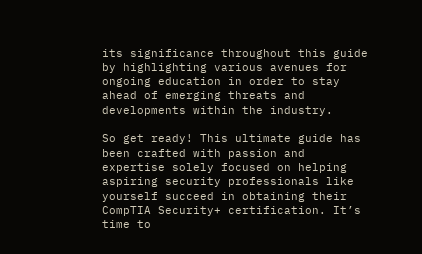its significance throughout this guide by highlighting various avenues for ongoing education in order to stay ahead of emerging threats and developments within the industry.

So get ready! This ultimate guide has been crafted with passion and expertise solely focused on helping aspiring security professionals like yourself succeed in obtaining their CompTIA Security+ certification. It’s time to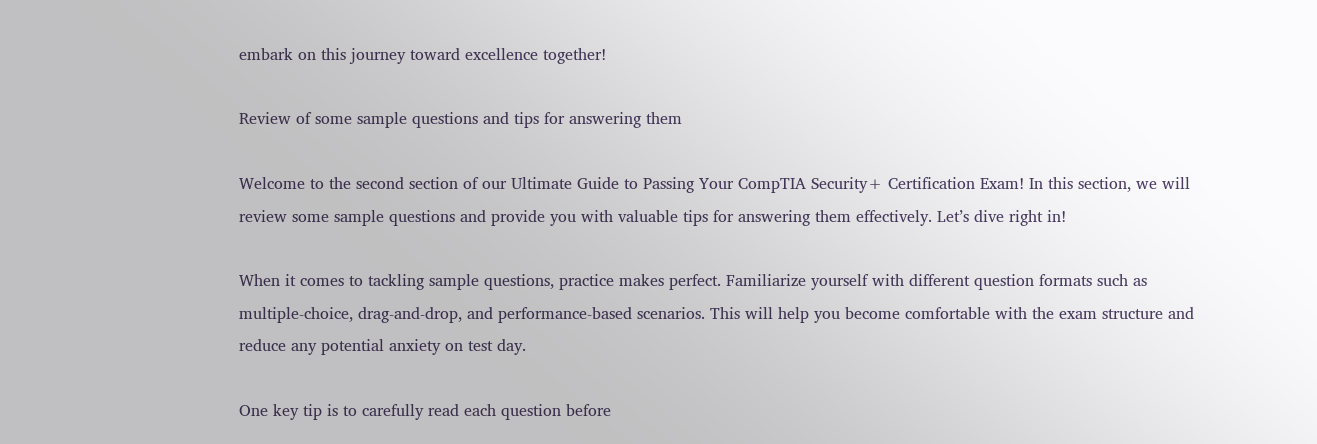embark on this journey toward excellence together!

Review of some sample questions and tips for answering them

Welcome to the second section of our Ultimate Guide to Passing Your CompTIA Security+ Certification Exam! In this section, we will review some sample questions and provide you with valuable tips for answering them effectively. Let’s dive right in!

When it comes to tackling sample questions, practice makes perfect. Familiarize yourself with different question formats such as multiple-choice, drag-and-drop, and performance-based scenarios. This will help you become comfortable with the exam structure and reduce any potential anxiety on test day.

One key tip is to carefully read each question before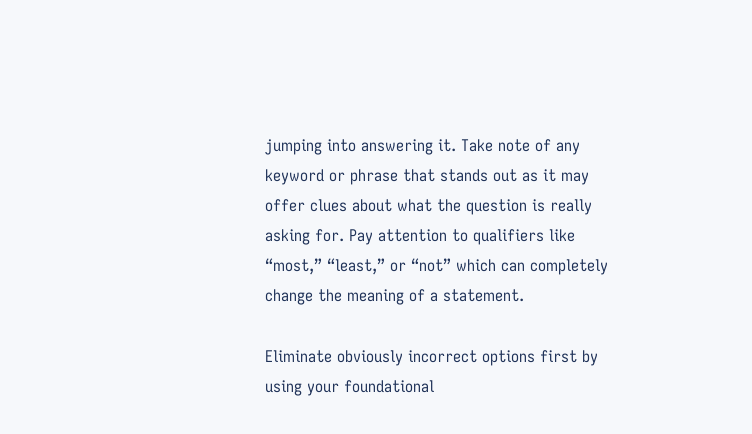jumping into answering it. Take note of any keyword or phrase that stands out as it may offer clues about what the question is really asking for. Pay attention to qualifiers like “most,” “least,” or “not” which can completely change the meaning of a statement.

Eliminate obviously incorrect options first by using your foundational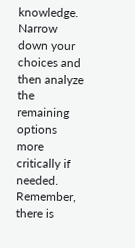knowledge. Narrow down your choices and then analyze the remaining options more critically if needed. Remember, there is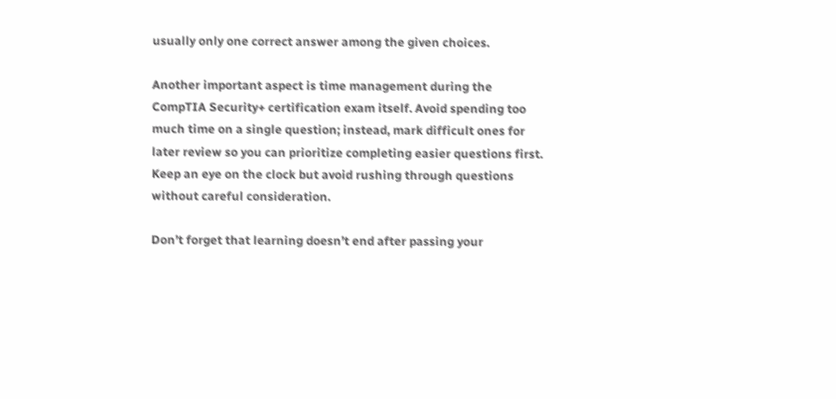usually only one correct answer among the given choices.

Another important aspect is time management during the CompTIA Security+ certification exam itself. Avoid spending too much time on a single question; instead, mark difficult ones for later review so you can prioritize completing easier questions first. Keep an eye on the clock but avoid rushing through questions without careful consideration.

Don’t forget that learning doesn’t end after passing your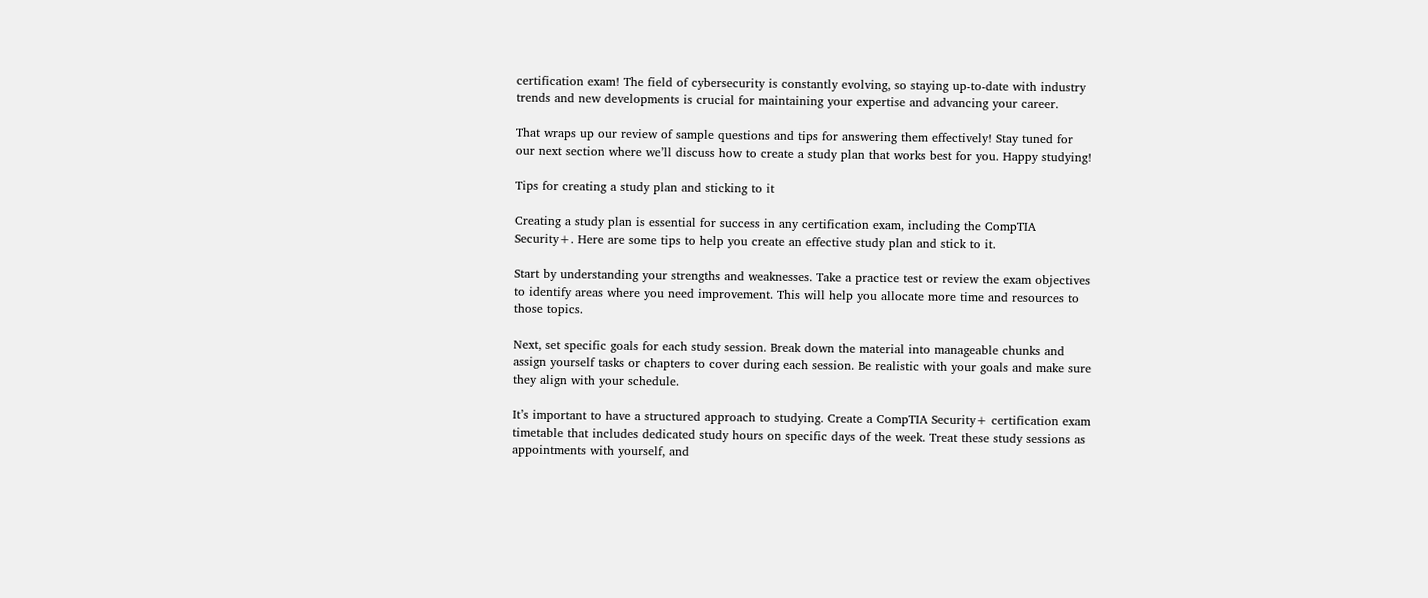certification exam! The field of cybersecurity is constantly evolving, so staying up-to-date with industry trends and new developments is crucial for maintaining your expertise and advancing your career.

That wraps up our review of sample questions and tips for answering them effectively! Stay tuned for our next section where we’ll discuss how to create a study plan that works best for you. Happy studying!

Tips for creating a study plan and sticking to it

Creating a study plan is essential for success in any certification exam, including the CompTIA Security+. Here are some tips to help you create an effective study plan and stick to it.

Start by understanding your strengths and weaknesses. Take a practice test or review the exam objectives to identify areas where you need improvement. This will help you allocate more time and resources to those topics.

Next, set specific goals for each study session. Break down the material into manageable chunks and assign yourself tasks or chapters to cover during each session. Be realistic with your goals and make sure they align with your schedule.

It’s important to have a structured approach to studying. Create a CompTIA Security+ certification exam timetable that includes dedicated study hours on specific days of the week. Treat these study sessions as appointments with yourself, and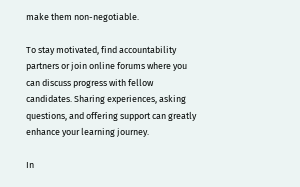make them non-negotiable.

To stay motivated, find accountability partners or join online forums where you can discuss progress with fellow candidates. Sharing experiences, asking questions, and offering support can greatly enhance your learning journey.

In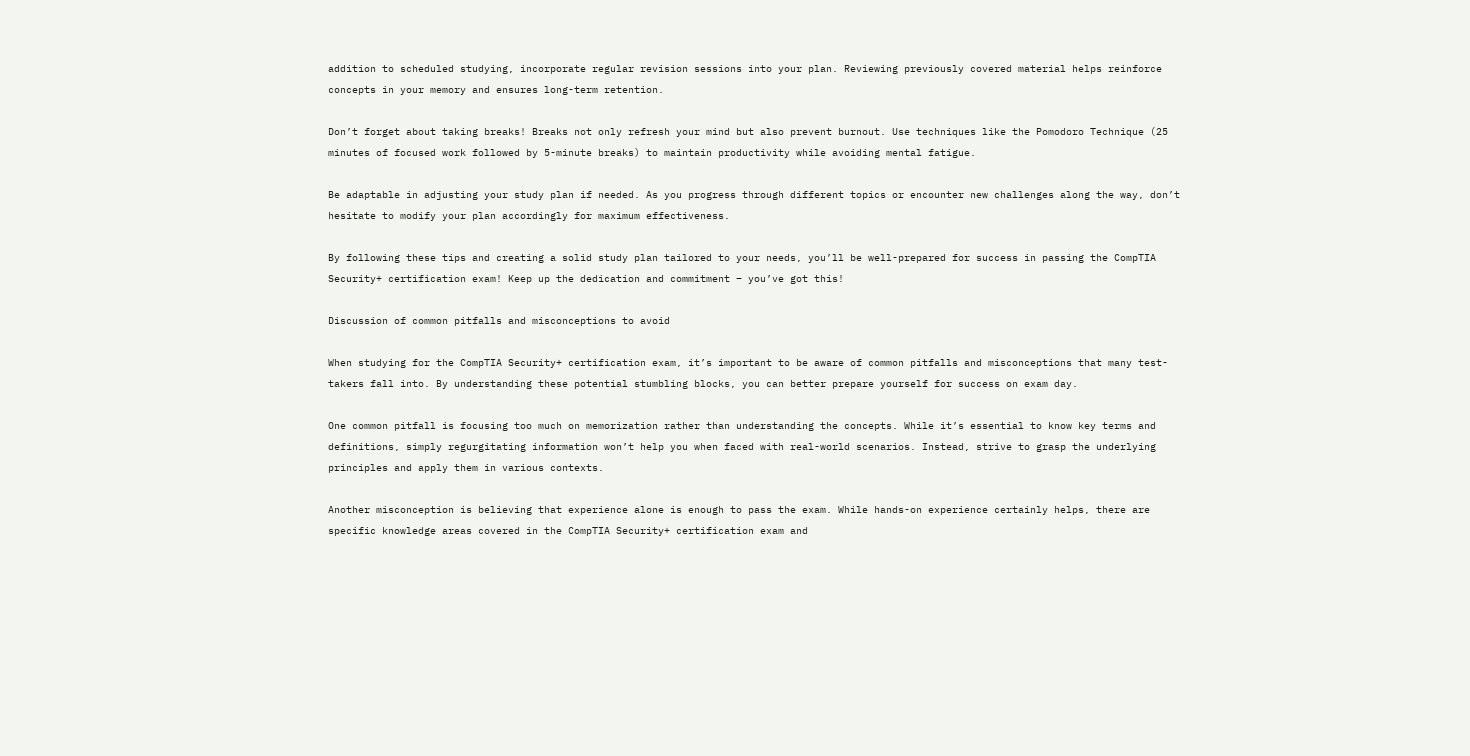addition to scheduled studying, incorporate regular revision sessions into your plan. Reviewing previously covered material helps reinforce concepts in your memory and ensures long-term retention.

Don’t forget about taking breaks! Breaks not only refresh your mind but also prevent burnout. Use techniques like the Pomodoro Technique (25 minutes of focused work followed by 5-minute breaks) to maintain productivity while avoiding mental fatigue.

Be adaptable in adjusting your study plan if needed. As you progress through different topics or encounter new challenges along the way, don’t hesitate to modify your plan accordingly for maximum effectiveness.

By following these tips and creating a solid study plan tailored to your needs, you’ll be well-prepared for success in passing the CompTIA Security+ certification exam! Keep up the dedication and commitment – you’ve got this!

Discussion of common pitfalls and misconceptions to avoid

When studying for the CompTIA Security+ certification exam, it’s important to be aware of common pitfalls and misconceptions that many test-takers fall into. By understanding these potential stumbling blocks, you can better prepare yourself for success on exam day.

One common pitfall is focusing too much on memorization rather than understanding the concepts. While it’s essential to know key terms and definitions, simply regurgitating information won’t help you when faced with real-world scenarios. Instead, strive to grasp the underlying principles and apply them in various contexts.

Another misconception is believing that experience alone is enough to pass the exam. While hands-on experience certainly helps, there are specific knowledge areas covered in the CompTIA Security+ certification exam and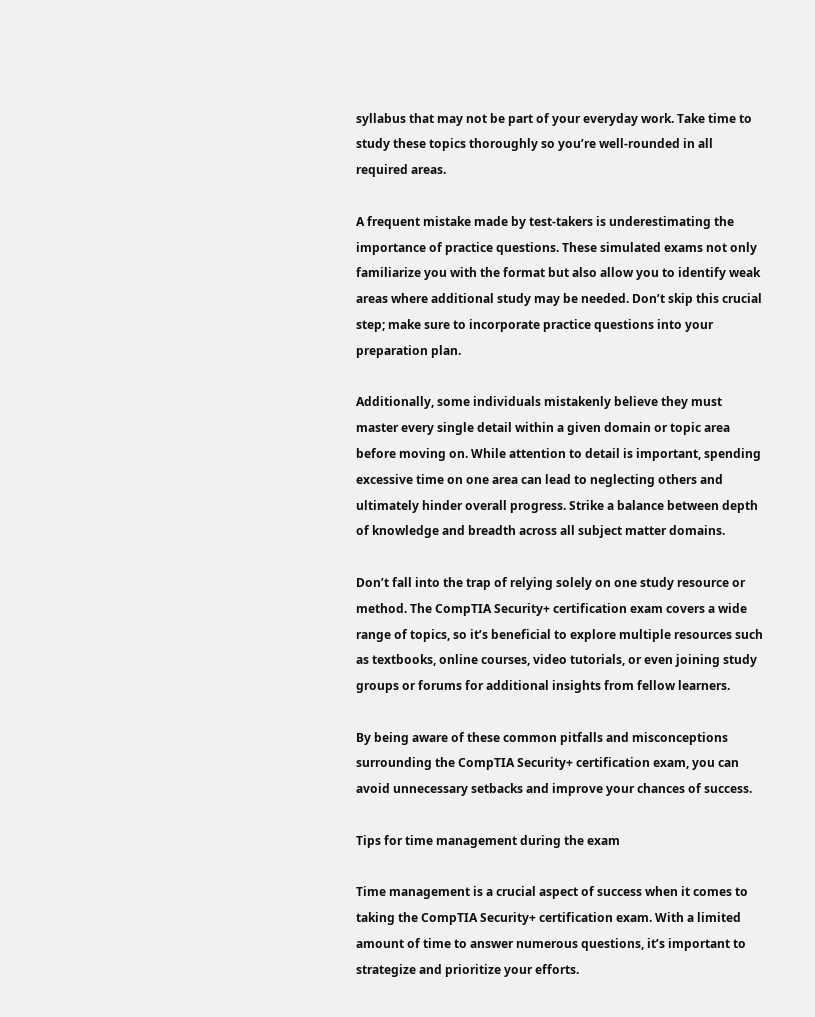syllabus that may not be part of your everyday work. Take time to study these topics thoroughly so you’re well-rounded in all required areas.

A frequent mistake made by test-takers is underestimating the importance of practice questions. These simulated exams not only familiarize you with the format but also allow you to identify weak areas where additional study may be needed. Don’t skip this crucial step; make sure to incorporate practice questions into your preparation plan.

Additionally, some individuals mistakenly believe they must master every single detail within a given domain or topic area before moving on. While attention to detail is important, spending excessive time on one area can lead to neglecting others and ultimately hinder overall progress. Strike a balance between depth of knowledge and breadth across all subject matter domains.

Don’t fall into the trap of relying solely on one study resource or method. The CompTIA Security+ certification exam covers a wide range of topics, so it’s beneficial to explore multiple resources such as textbooks, online courses, video tutorials, or even joining study groups or forums for additional insights from fellow learners.

By being aware of these common pitfalls and misconceptions surrounding the CompTIA Security+ certification exam, you can avoid unnecessary setbacks and improve your chances of success.

Tips for time management during the exam

Time management is a crucial aspect of success when it comes to taking the CompTIA Security+ certification exam. With a limited amount of time to answer numerous questions, it’s important to strategize and prioritize your efforts.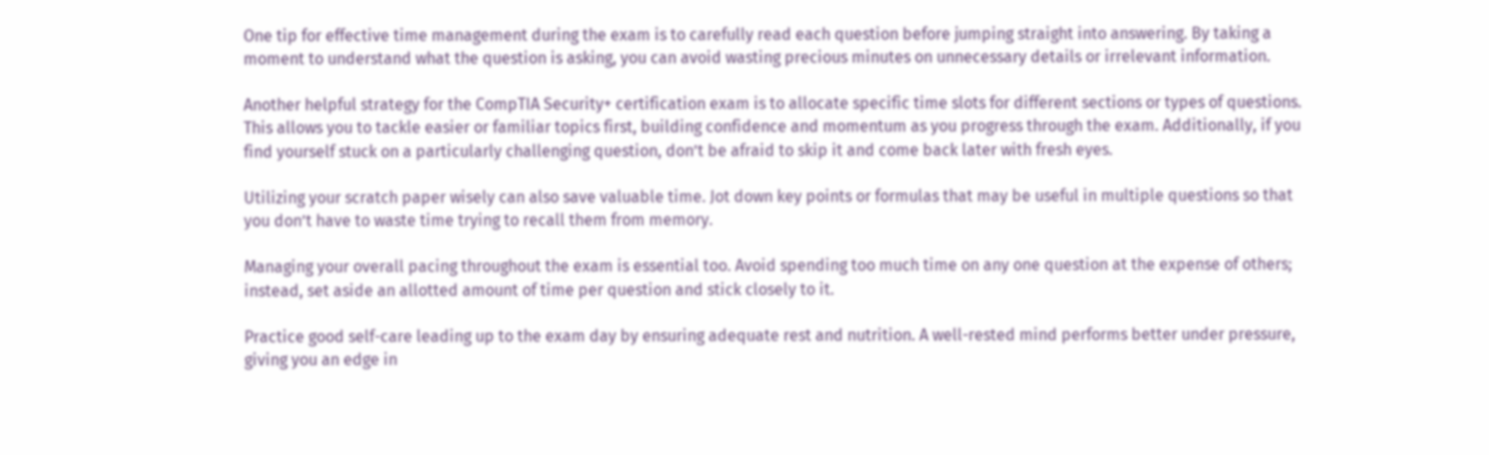One tip for effective time management during the exam is to carefully read each question before jumping straight into answering. By taking a moment to understand what the question is asking, you can avoid wasting precious minutes on unnecessary details or irrelevant information.

Another helpful strategy for the CompTIA Security+ certification exam is to allocate specific time slots for different sections or types of questions. This allows you to tackle easier or familiar topics first, building confidence and momentum as you progress through the exam. Additionally, if you find yourself stuck on a particularly challenging question, don’t be afraid to skip it and come back later with fresh eyes.

Utilizing your scratch paper wisely can also save valuable time. Jot down key points or formulas that may be useful in multiple questions so that you don’t have to waste time trying to recall them from memory.

Managing your overall pacing throughout the exam is essential too. Avoid spending too much time on any one question at the expense of others; instead, set aside an allotted amount of time per question and stick closely to it.

Practice good self-care leading up to the exam day by ensuring adequate rest and nutrition. A well-rested mind performs better under pressure, giving you an edge in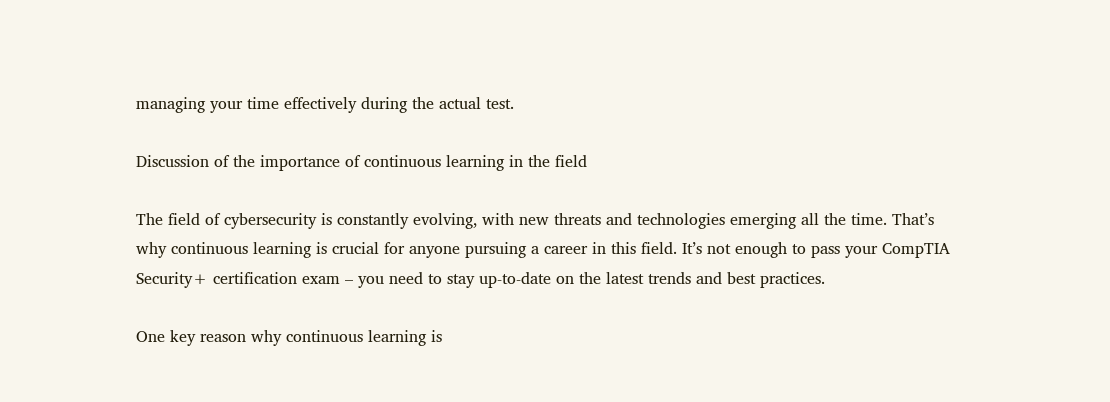managing your time effectively during the actual test.

Discussion of the importance of continuous learning in the field

The field of cybersecurity is constantly evolving, with new threats and technologies emerging all the time. That’s why continuous learning is crucial for anyone pursuing a career in this field. It’s not enough to pass your CompTIA Security+ certification exam – you need to stay up-to-date on the latest trends and best practices.

One key reason why continuous learning is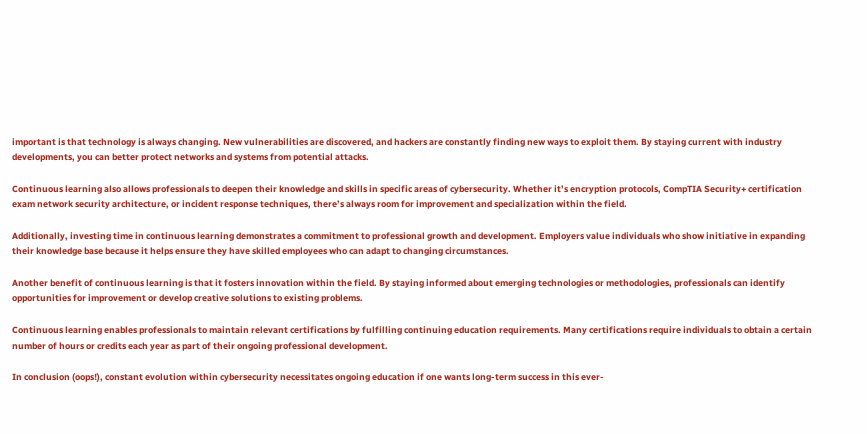important is that technology is always changing. New vulnerabilities are discovered, and hackers are constantly finding new ways to exploit them. By staying current with industry developments, you can better protect networks and systems from potential attacks.

Continuous learning also allows professionals to deepen their knowledge and skills in specific areas of cybersecurity. Whether it’s encryption protocols, CompTIA Security+ certification exam network security architecture, or incident response techniques, there’s always room for improvement and specialization within the field.

Additionally, investing time in continuous learning demonstrates a commitment to professional growth and development. Employers value individuals who show initiative in expanding their knowledge base because it helps ensure they have skilled employees who can adapt to changing circumstances.

Another benefit of continuous learning is that it fosters innovation within the field. By staying informed about emerging technologies or methodologies, professionals can identify opportunities for improvement or develop creative solutions to existing problems.

Continuous learning enables professionals to maintain relevant certifications by fulfilling continuing education requirements. Many certifications require individuals to obtain a certain number of hours or credits each year as part of their ongoing professional development.

In conclusion (oops!), constant evolution within cybersecurity necessitates ongoing education if one wants long-term success in this ever-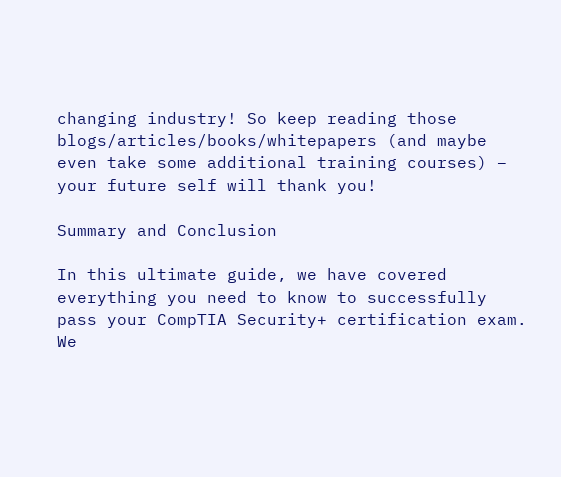changing industry! So keep reading those blogs/articles/books/whitepapers (and maybe even take some additional training courses) – your future self will thank you!

Summary and Conclusion

In this ultimate guide, we have covered everything you need to know to successfully pass your CompTIA Security+ certification exam. We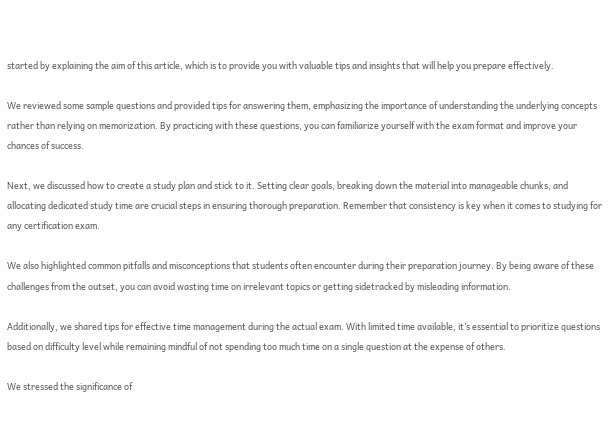started by explaining the aim of this article, which is to provide you with valuable tips and insights that will help you prepare effectively.

We reviewed some sample questions and provided tips for answering them, emphasizing the importance of understanding the underlying concepts rather than relying on memorization. By practicing with these questions, you can familiarize yourself with the exam format and improve your chances of success.

Next, we discussed how to create a study plan and stick to it. Setting clear goals, breaking down the material into manageable chunks, and allocating dedicated study time are crucial steps in ensuring thorough preparation. Remember that consistency is key when it comes to studying for any certification exam.

We also highlighted common pitfalls and misconceptions that students often encounter during their preparation journey. By being aware of these challenges from the outset, you can avoid wasting time on irrelevant topics or getting sidetracked by misleading information.

Additionally, we shared tips for effective time management during the actual exam. With limited time available, it’s essential to prioritize questions based on difficulty level while remaining mindful of not spending too much time on a single question at the expense of others.

We stressed the significance of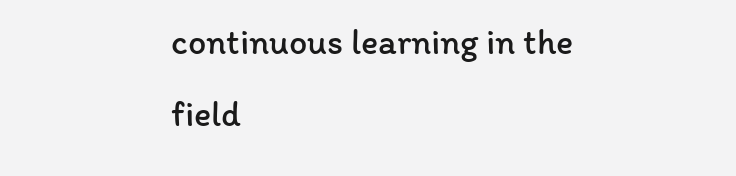continuous learning in the field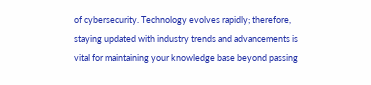of cybersecurity. Technology evolves rapidly; therefore, staying updated with industry trends and advancements is vital for maintaining your knowledge base beyond passing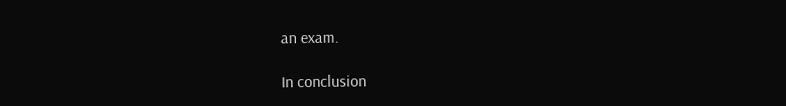an exam.

In conclusion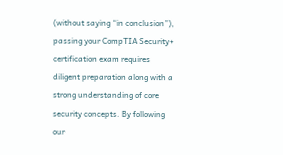(without saying “in conclusion”), passing your CompTIA Security+ certification exam requires diligent preparation along with a strong understanding of core security concepts. By following our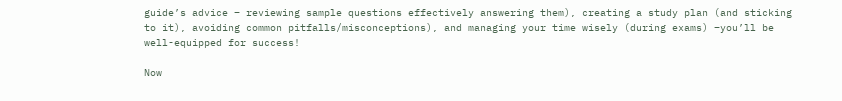guide’s advice – reviewing sample questions effectively answering them), creating a study plan (and sticking to it), avoiding common pitfalls/misconceptions), and managing your time wisely (during exams) –you’ll be well-equipped for success!

Now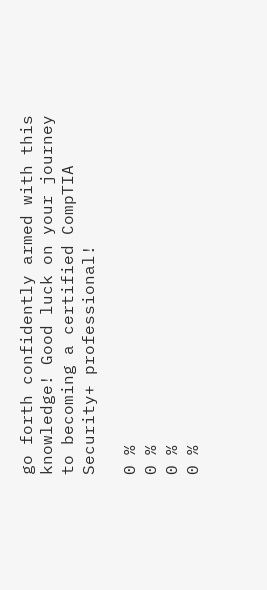go forth confidently armed with this knowledge! Good luck on your journey to becoming a certified CompTIA Security+ professional!

0 %
0 %
0 %
0 %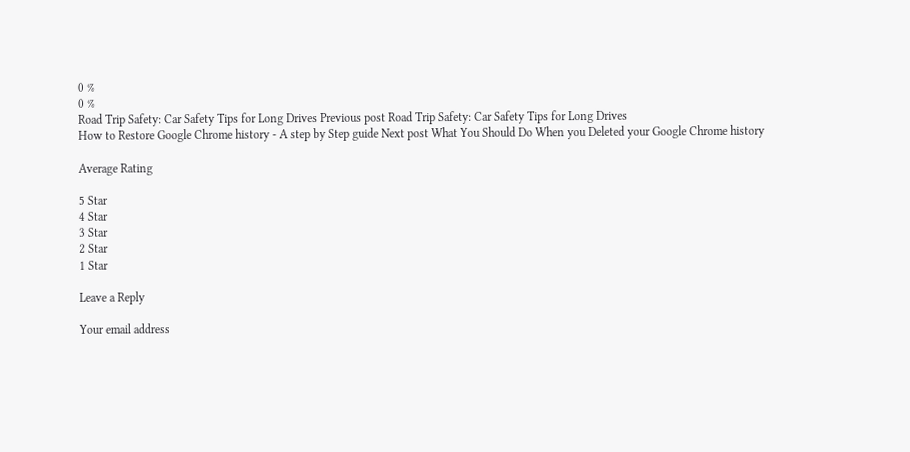0 %
0 %
Road Trip Safety: Car Safety Tips for Long Drives Previous post Road Trip Safety: Car Safety Tips for Long Drives
How to Restore Google Chrome history - A step by Step guide Next post What You Should Do When you Deleted your Google Chrome history

Average Rating

5 Star
4 Star
3 Star
2 Star
1 Star

Leave a Reply

Your email address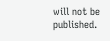will not be published.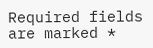Required fields are marked *